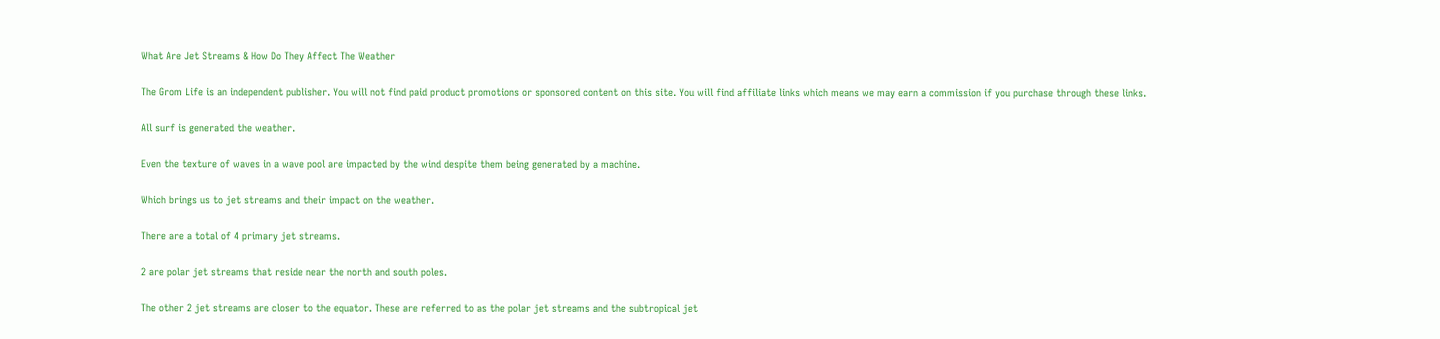What Are Jet Streams & How Do They Affect The Weather

The Grom Life is an independent publisher. You will not find paid product promotions or sponsored content on this site. You will find affiliate links which means we may earn a commission if you purchase through these links.

All surf is generated the weather.

Even the texture of waves in a wave pool are impacted by the wind despite them being generated by a machine.

Which brings us to jet streams and their impact on the weather.

There are a total of 4 primary jet streams.

2 are polar jet streams that reside near the north and south poles.

The other 2 jet streams are closer to the equator. These are referred to as the polar jet streams and the subtropical jet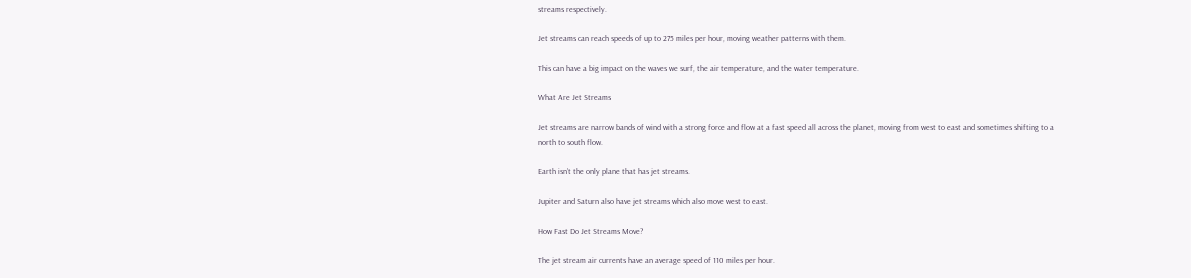streams respectively.

Jet streams can reach speeds of up to 275 miles per hour, moving weather patterns with them.

This can have a big impact on the waves we surf, the air temperature, and the water temperature.

What Are Jet Streams

Jet streams are narrow bands of wind with a strong force and flow at a fast speed all across the planet, moving from west to east and sometimes shifting to a north to south flow.

Earth isn’t the only plane that has jet streams.

Jupiter and Saturn also have jet streams which also move west to east.

How Fast Do Jet Streams Move?

The jet stream air currents have an average speed of 110 miles per hour.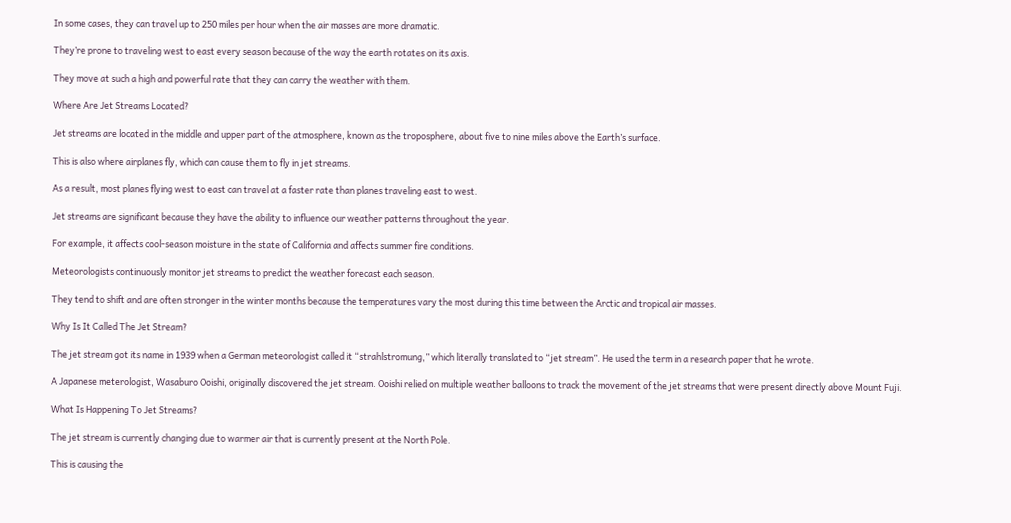In some cases, they can travel up to 250 miles per hour when the air masses are more dramatic.

They’re prone to traveling west to east every season because of the way the earth rotates on its axis.

They move at such a high and powerful rate that they can carry the weather with them.

Where Are Jet Streams Located?

Jet streams are located in the middle and upper part of the atmosphere, known as the troposphere, about five to nine miles above the Earth’s surface.

This is also where airplanes fly, which can cause them to fly in jet streams.

As a result, most planes flying west to east can travel at a faster rate than planes traveling east to west.

Jet streams are significant because they have the ability to influence our weather patterns throughout the year.

For example, it affects cool-season moisture in the state of California and affects summer fire conditions.

Meteorologists continuously monitor jet streams to predict the weather forecast each season.

They tend to shift and are often stronger in the winter months because the temperatures vary the most during this time between the Arctic and tropical air masses.

Why Is It Called The Jet Stream?

The jet stream got its name in 1939 when a German meteorologist called it “strahlstromung,” which literally translated to “jet stream”. He used the term in a research paper that he wrote.

A Japanese meterologist, Wasaburo Ooishi, originally discovered the jet stream. Ooishi relied on multiple weather balloons to track the movement of the jet streams that were present directly above Mount Fuji.

What Is Happening To Jet Streams?

The jet stream is currently changing due to warmer air that is currently present at the North Pole.

This is causing the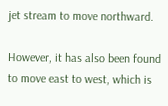jet stream to move northward.

However, it has also been found to move east to west, which is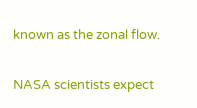known as the zonal flow.

NASA scientists expect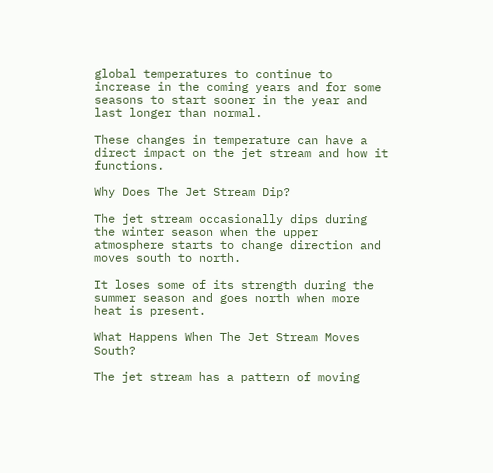global temperatures to continue to increase in the coming years and for some seasons to start sooner in the year and last longer than normal.

These changes in temperature can have a direct impact on the jet stream and how it functions.

Why Does The Jet Stream Dip?

The jet stream occasionally dips during the winter season when the upper atmosphere starts to change direction and moves south to north.

It loses some of its strength during the summer season and goes north when more heat is present.

What Happens When The Jet Stream Moves South?

The jet stream has a pattern of moving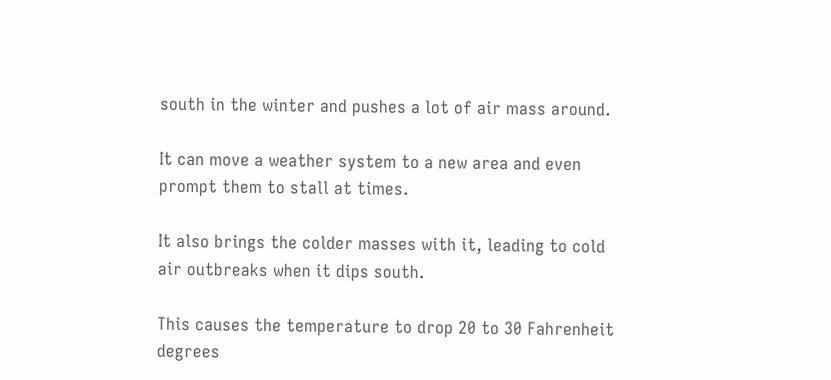south in the winter and pushes a lot of air mass around.

It can move a weather system to a new area and even prompt them to stall at times.

It also brings the colder masses with it, leading to cold air outbreaks when it dips south.

This causes the temperature to drop 20 to 30 Fahrenheit degrees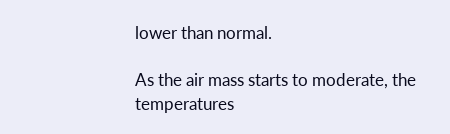lower than normal.

As the air mass starts to moderate, the temperatures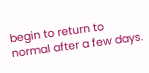begin to return to normal after a few days.